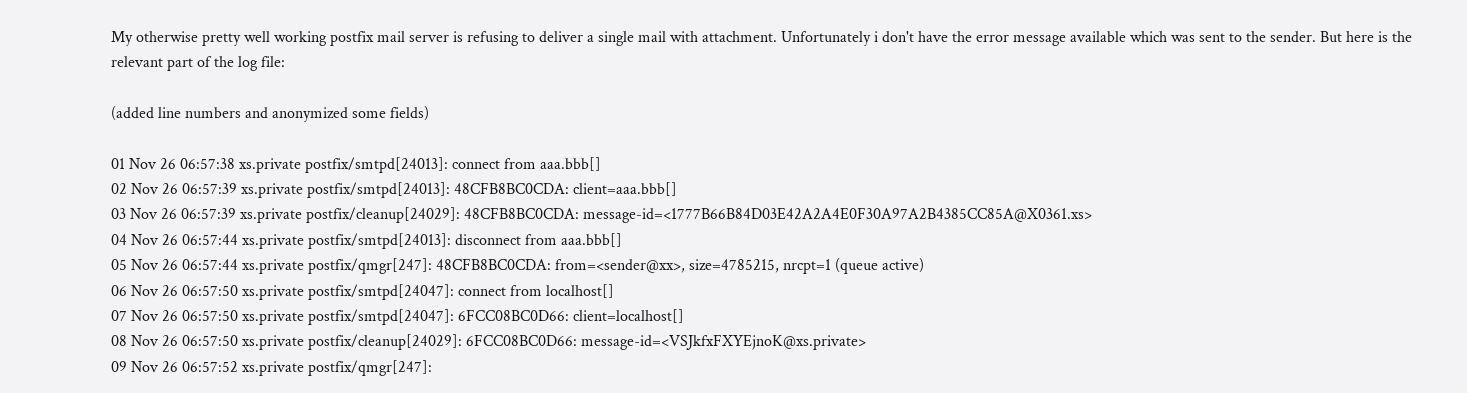My otherwise pretty well working postfix mail server is refusing to deliver a single mail with attachment. Unfortunately i don't have the error message available which was sent to the sender. But here is the relevant part of the log file:

(added line numbers and anonymized some fields)

01 Nov 26 06:57:38 xs.private postfix/smtpd[24013]: connect from aaa.bbb[]
02 Nov 26 06:57:39 xs.private postfix/smtpd[24013]: 48CFB8BC0CDA: client=aaa.bbb[]
03 Nov 26 06:57:39 xs.private postfix/cleanup[24029]: 48CFB8BC0CDA: message-id=<1777B66B84D03E42A2A4E0F30A97A2B4385CC85A@X0361.xs>
04 Nov 26 06:57:44 xs.private postfix/smtpd[24013]: disconnect from aaa.bbb[]
05 Nov 26 06:57:44 xs.private postfix/qmgr[247]: 48CFB8BC0CDA: from=<sender@xx>, size=4785215, nrcpt=1 (queue active)
06 Nov 26 06:57:50 xs.private postfix/smtpd[24047]: connect from localhost[]
07 Nov 26 06:57:50 xs.private postfix/smtpd[24047]: 6FCC08BC0D66: client=localhost[]
08 Nov 26 06:57:50 xs.private postfix/cleanup[24029]: 6FCC08BC0D66: message-id=<VSJkfxFXYEjnoK@xs.private>
09 Nov 26 06:57:52 xs.private postfix/qmgr[247]: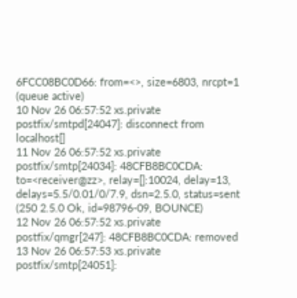6FCC08BC0D66: from=<>, size=6803, nrcpt=1 (queue active)
10 Nov 26 06:57:52 xs.private postfix/smtpd[24047]: disconnect from localhost[]
11 Nov 26 06:57:52 xs.private postfix/smtp[24034]: 48CFB8BC0CDA: to=<receiver@zz>, relay=[]:10024, delay=13, delays=5.5/0.01/0/7.9, dsn=2.5.0, status=sent (250 2.5.0 Ok, id=98796-09, BOUNCE)
12 Nov 26 06:57:52 xs.private postfix/qmgr[247]: 48CFB8BC0CDA: removed
13 Nov 26 06:57:53 xs.private postfix/smtp[24051]: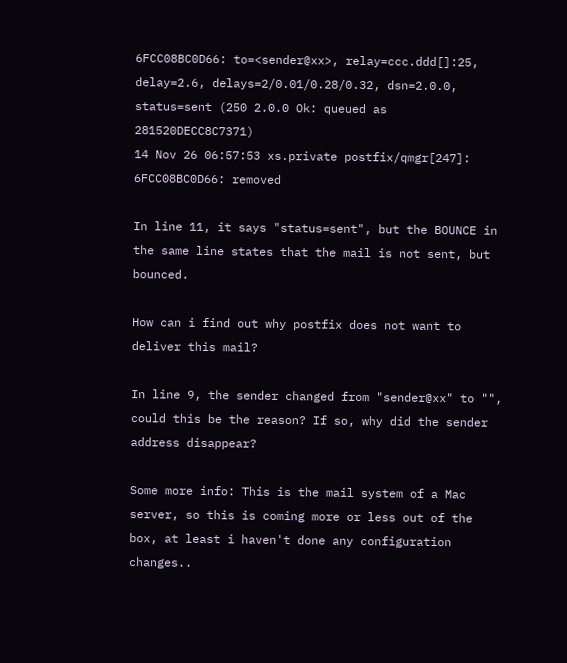6FCC08BC0D66: to=<sender@xx>, relay=ccc.ddd[]:25, delay=2.6, delays=2/0.01/0.28/0.32, dsn=2.0.0, status=sent (250 2.0.0 Ok: queued as 281520DECC8C7371)
14 Nov 26 06:57:53 xs.private postfix/qmgr[247]: 6FCC08BC0D66: removed

In line 11, it says "status=sent", but the BOUNCE in the same line states that the mail is not sent, but bounced.

How can i find out why postfix does not want to deliver this mail?

In line 9, the sender changed from "sender@xx" to "", could this be the reason? If so, why did the sender address disappear?

Some more info: This is the mail system of a Mac server, so this is coming more or less out of the box, at least i haven't done any configuration changes..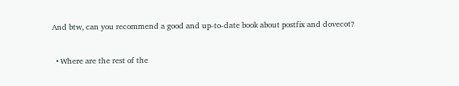And btw, can you recommend a good and up-to-date book about postfix and dovecot?

  • Where are the rest of the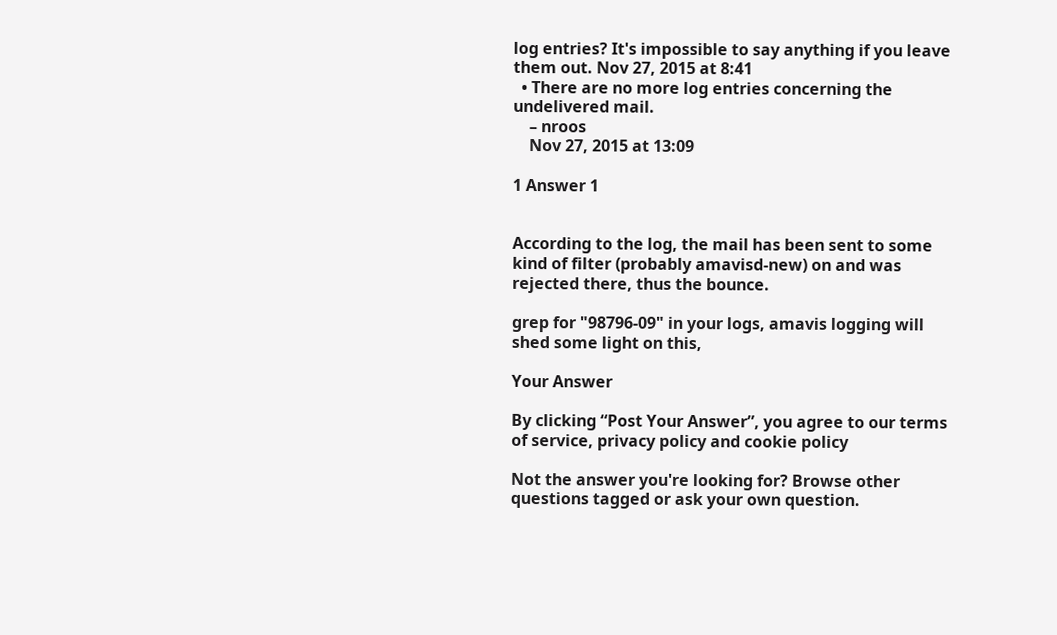log entries? It's impossible to say anything if you leave them out. Nov 27, 2015 at 8:41
  • There are no more log entries concerning the undelivered mail.
    – nroos
    Nov 27, 2015 at 13:09

1 Answer 1


According to the log, the mail has been sent to some kind of filter (probably amavisd-new) on and was rejected there, thus the bounce.

grep for "98796-09" in your logs, amavis logging will shed some light on this,

Your Answer

By clicking “Post Your Answer”, you agree to our terms of service, privacy policy and cookie policy

Not the answer you're looking for? Browse other questions tagged or ask your own question.